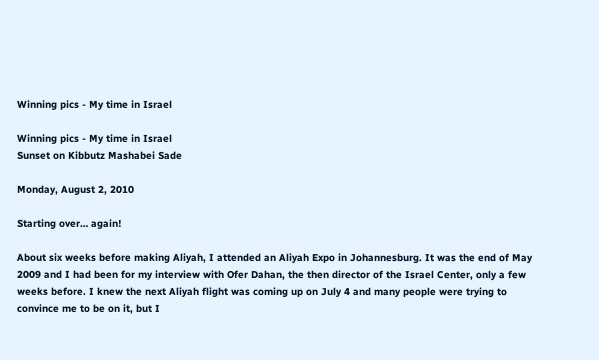Winning pics - My time in Israel

Winning pics - My time in Israel
Sunset on Kibbutz Mashabei Sade

Monday, August 2, 2010

Starting over… again!

About six weeks before making Aliyah, I attended an Aliyah Expo in Johannesburg. It was the end of May 2009 and I had been for my interview with Ofer Dahan, the then director of the Israel Center, only a few weeks before. I knew the next Aliyah flight was coming up on July 4 and many people were trying to convince me to be on it, but I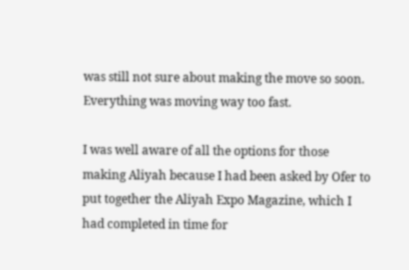was still not sure about making the move so soon. Everything was moving way too fast.

I was well aware of all the options for those making Aliyah because I had been asked by Ofer to put together the Aliyah Expo Magazine, which I had completed in time for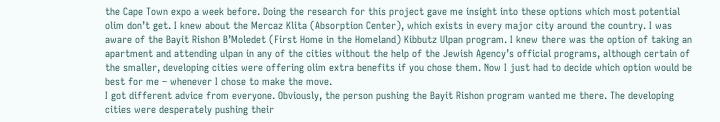the Cape Town expo a week before. Doing the research for this project gave me insight into these options which most potential olim don’t get. I knew about the Mercaz Klita (Absorption Center), which exists in every major city around the country. I was aware of the Bayit Rishon B’Moledet (First Home in the Homeland) Kibbutz Ulpan program. I knew there was the option of taking an apartment and attending ulpan in any of the cities without the help of the Jewish Agency’s official programs, although certain of the smaller, developing cities were offering olim extra benefits if you chose them. Now I just had to decide which option would be best for me – whenever I chose to make the move.
I got different advice from everyone. Obviously, the person pushing the Bayit Rishon program wanted me there. The developing cities were desperately pushing their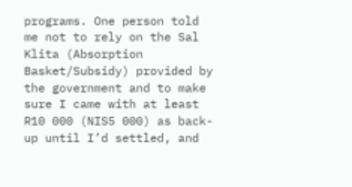programs. One person told me not to rely on the Sal Klita (Absorption Basket/Subsidy) provided by the government and to make sure I came with at least R10 000 (NIS5 000) as back-up until I’d settled, and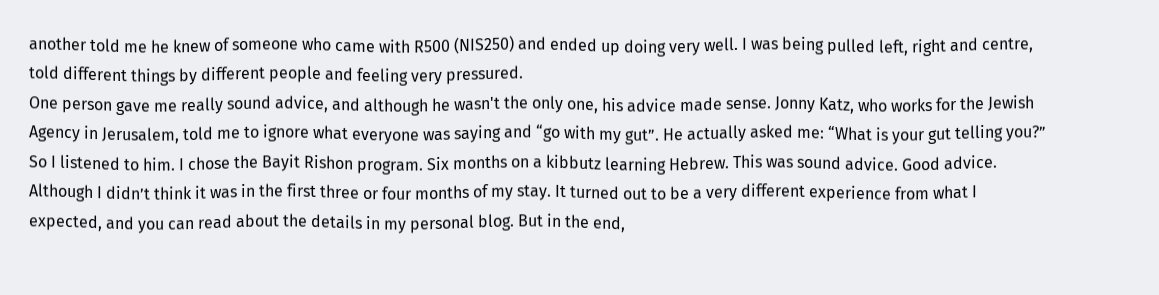another told me he knew of someone who came with R500 (NIS250) and ended up doing very well. I was being pulled left, right and centre, told different things by different people and feeling very pressured.
One person gave me really sound advice, and although he wasn't the only one, his advice made sense. Jonny Katz, who works for the Jewish Agency in Jerusalem, told me to ignore what everyone was saying and “go with my gut”. He actually asked me: “What is your gut telling you?” So I listened to him. I chose the Bayit Rishon program. Six months on a kibbutz learning Hebrew. This was sound advice. Good advice. Although I didn’t think it was in the first three or four months of my stay. It turned out to be a very different experience from what I expected, and you can read about the details in my personal blog. But in the end,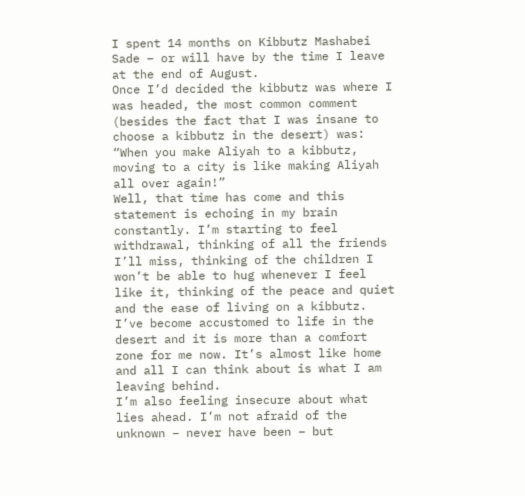I spent 14 months on Kibbutz Mashabei Sade – or will have by the time I leave at the end of August.
Once I’d decided the kibbutz was where I was headed, the most common comment (besides the fact that I was insane to choose a kibbutz in the desert) was: “When you make Aliyah to a kibbutz, moving to a city is like making Aliyah all over again!”
Well, that time has come and this statement is echoing in my brain constantly. I’m starting to feel withdrawal, thinking of all the friends I’ll miss, thinking of the children I won’t be able to hug whenever I feel like it, thinking of the peace and quiet and the ease of living on a kibbutz. I’ve become accustomed to life in the desert and it is more than a comfort zone for me now. It’s almost like home and all I can think about is what I am leaving behind.
I’m also feeling insecure about what lies ahead. I’m not afraid of the unknown – never have been – but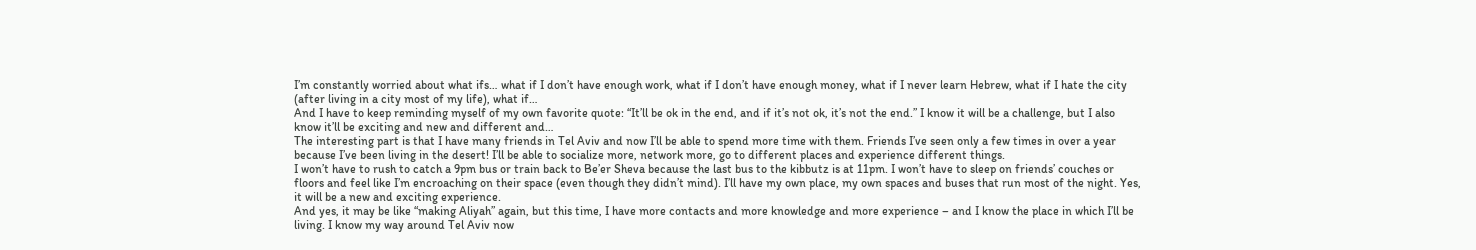I’m constantly worried about what ifs… what if I don’t have enough work, what if I don’t have enough money, what if I never learn Hebrew, what if I hate the city (after living in a city most of my life), what if…
And I have to keep reminding myself of my own favorite quote: “It’ll be ok in the end, and if it’s not ok, it’s not the end.” I know it will be a challenge, but I also know it’ll be exciting and new and different and…
The interesting part is that I have many friends in Tel Aviv and now I’ll be able to spend more time with them. Friends I’ve seen only a few times in over a year because I’ve been living in the desert! I’ll be able to socialize more, network more, go to different places and experience different things.
I won’t have to rush to catch a 9pm bus or train back to Be’er Sheva because the last bus to the kibbutz is at 11pm. I won’t have to sleep on friends’ couches or floors and feel like I’m encroaching on their space (even though they didn’t mind). I’ll have my own place, my own spaces and buses that run most of the night. Yes, it will be a new and exciting experience.
And yes, it may be like “making Aliyah” again, but this time, I have more contacts and more knowledge and more experience – and I know the place in which I’ll be living. I know my way around Tel Aviv now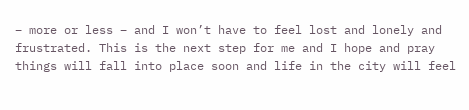– more or less – and I won’t have to feel lost and lonely and frustrated. This is the next step for me and I hope and pray things will fall into place soon and life in the city will feel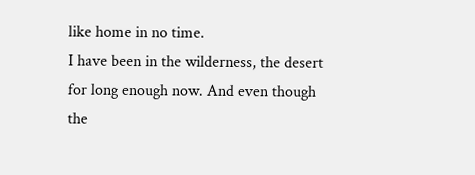like home in no time.
I have been in the wilderness, the desert for long enough now. And even though the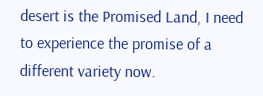desert is the Promised Land, I need to experience the promise of a different variety now.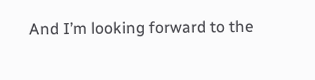And I’m looking forward to the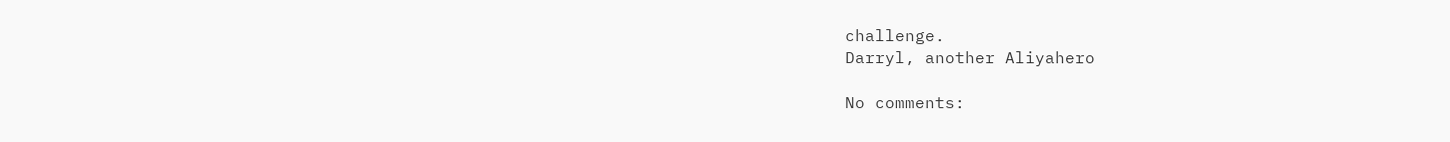challenge.
Darryl, another Aliyahero

No comments: